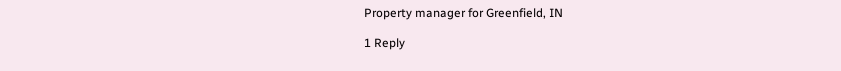Property manager for Greenfield, IN

1 Reply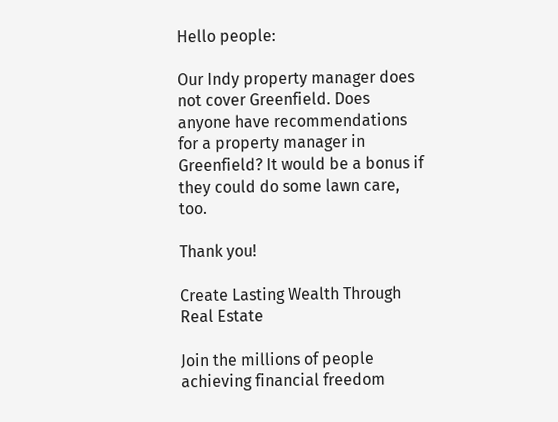Hello people:

Our Indy property manager does not cover Greenfield. Does anyone have recommendations for a property manager in Greenfield? It would be a bonus if they could do some lawn care, too.

Thank you!

Create Lasting Wealth Through Real Estate

Join the millions of people achieving financial freedom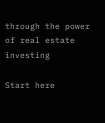through the power of real estate investing

Start here